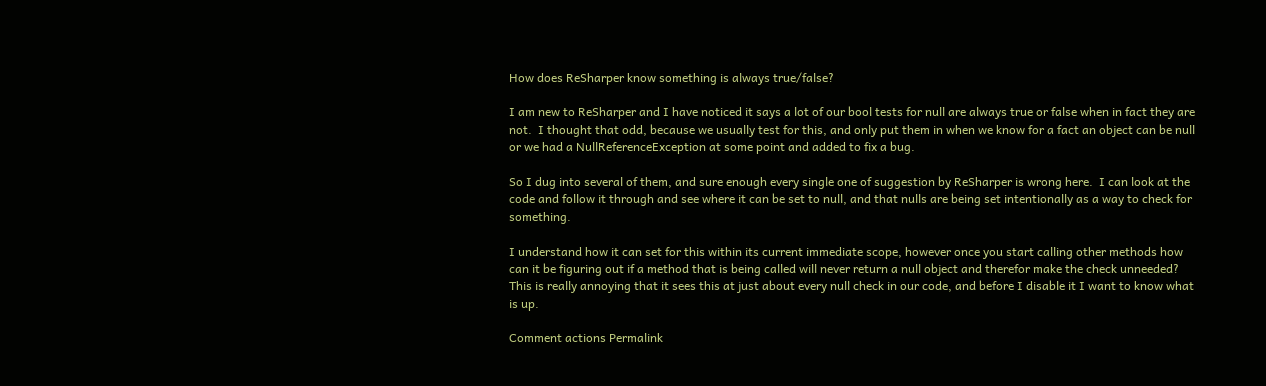How does ReSharper know something is always true/false?

I am new to ReSharper and I have noticed it says a lot of our bool tests for null are always true or false when in fact they are not.  I thought that odd, because we usually test for this, and only put them in when we know for a fact an object can be null or we had a NullReferenceException at some point and added to fix a bug.

So I dug into several of them, and sure enough every single one of suggestion by ReSharper is wrong here.  I can look at the code and follow it through and see where it can be set to null, and that nulls are being set intentionally as a way to check for something.

I understand how it can set for this within its current immediate scope, however once you start calling other methods how can it be figuring out if a method that is being called will never return a null object and therefor make the check unneeded?  This is really annoying that it sees this at just about every null check in our code, and before I disable it I want to know what is up.

Comment actions Permalink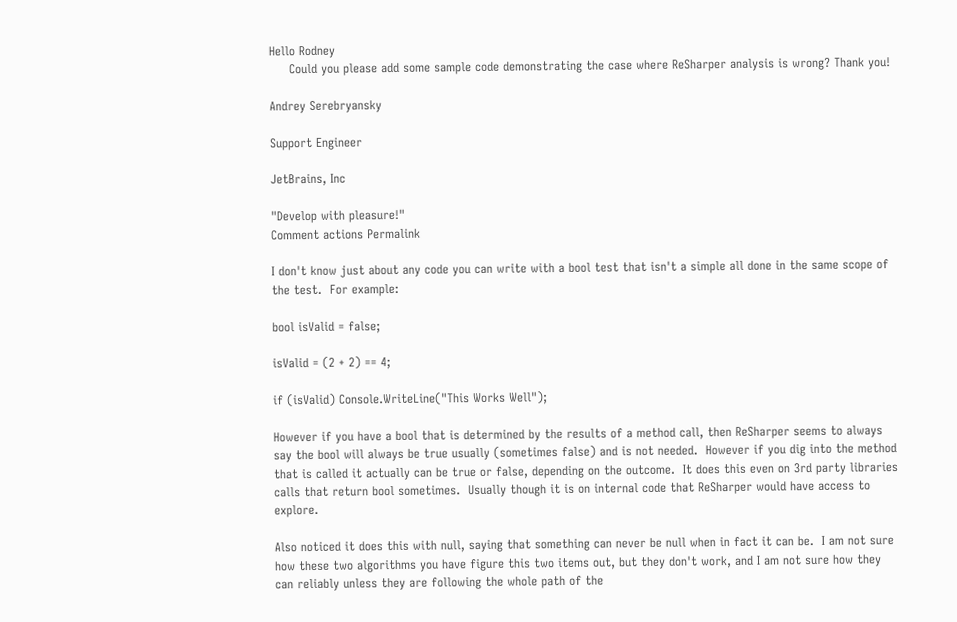Hello Rodney
     Could you please add some sample code demonstrating the case where ReSharper analysis is wrong? Thank you!

Andrey Serebryansky

Support Engineer

JetBrains, Inc

"Develop with pleasure!"
Comment actions Permalink

I don't know just about any code you can write with a bool test that isn't a simple all done in the same scope of the test.  For example:

bool isValid = false;

isValid = (2 + 2) == 4;

if (isValid) Console.WriteLine("This Works Well");

However if you have a bool that is determined by the results of a method call, then ReSharper seems to always say the bool will always be true usually (sometimes false) and is not needed.  However if you dig into the method that is called it actually can be true or false, depending on the outcome.  It does this even on 3rd party libraries calls that return bool sometimes.  Usually though it is on internal code that ReSharper would have access to explore.

Also noticed it does this with null, saying that something can never be null when in fact it can be.  I am not sure how these two algorithms you have figure this two items out, but they don't work, and I am not sure how they can reliably unless they are following the whole path of the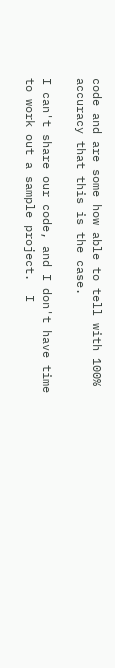code and are some how able to tell with 100% accuracy that this is the case.

I can't share our code, and I don't have time to work out a sample project.  I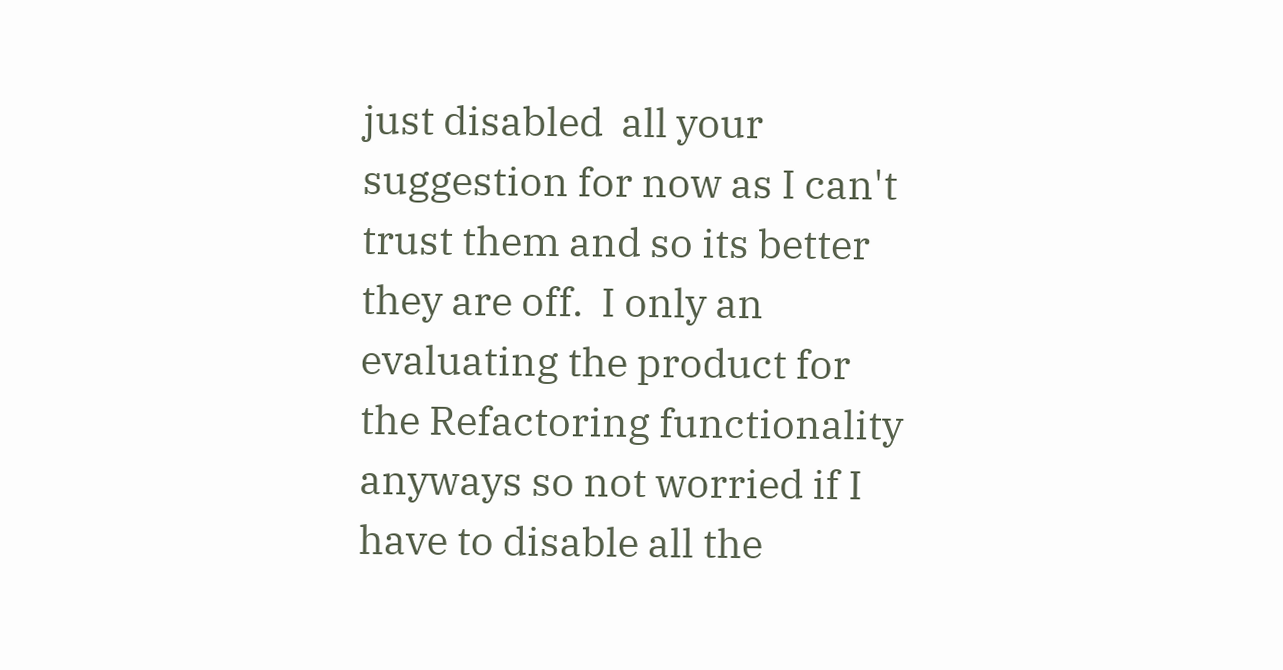just disabled  all your suggestion for now as I can't trust them and so its better they are off.  I only an evaluating the product for the Refactoring functionality anyways so not worried if I have to disable all the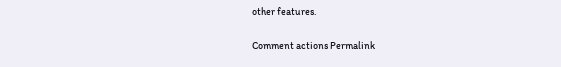other features.

Comment actions Permalink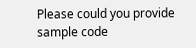Please could you provide sample code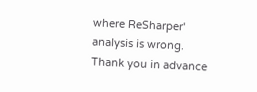where ReSharper' analysis is wrong.
Thank you in advance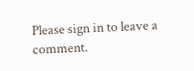Please sign in to leave a comment.